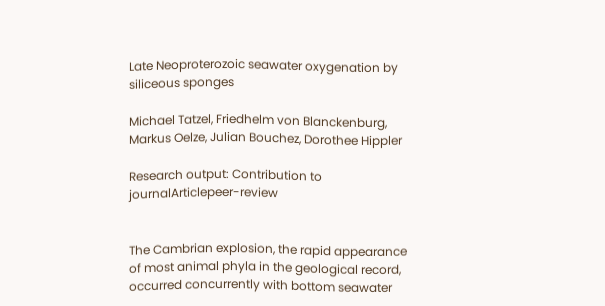Late Neoproterozoic seawater oxygenation by siliceous sponges

Michael Tatzel, Friedhelm von Blanckenburg, Markus Oelze, Julian Bouchez, Dorothee Hippler

Research output: Contribution to journalArticlepeer-review


The Cambrian explosion, the rapid appearance of most animal phyla in the geological record, occurred concurrently with bottom seawater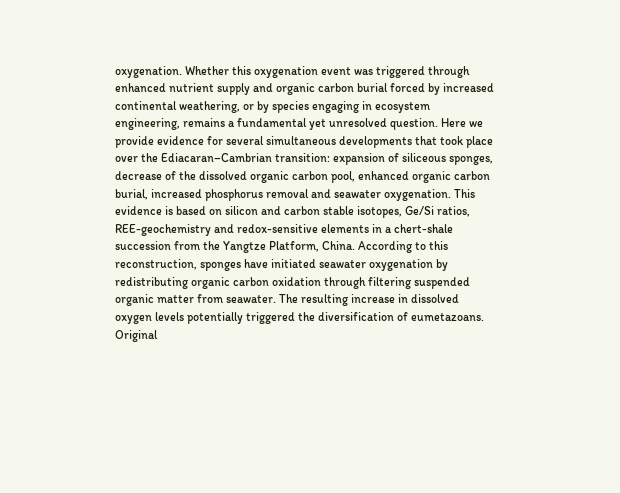oxygenation. Whether this oxygenation event was triggered through enhanced nutrient supply and organic carbon burial forced by increased continental weathering, or by species engaging in ecosystem engineering, remains a fundamental yet unresolved question. Here we provide evidence for several simultaneous developments that took place over the Ediacaran–Cambrian transition: expansion of siliceous sponges, decrease of the dissolved organic carbon pool, enhanced organic carbon burial, increased phosphorus removal and seawater oxygenation. This evidence is based on silicon and carbon stable isotopes, Ge/Si ratios, REE-geochemistry and redox-sensitive elements in a chert-shale succession from the Yangtze Platform, China. According to this reconstruction, sponges have initiated seawater oxygenation by redistributing organic carbon oxidation through filtering suspended organic matter from seawater. The resulting increase in dissolved oxygen levels potentially triggered the diversification of eumetazoans.
Original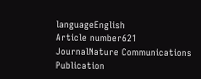languageEnglish
Article number621
JournalNature Communications
Publication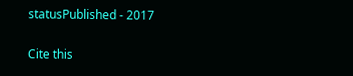statusPublished - 2017

Cite this